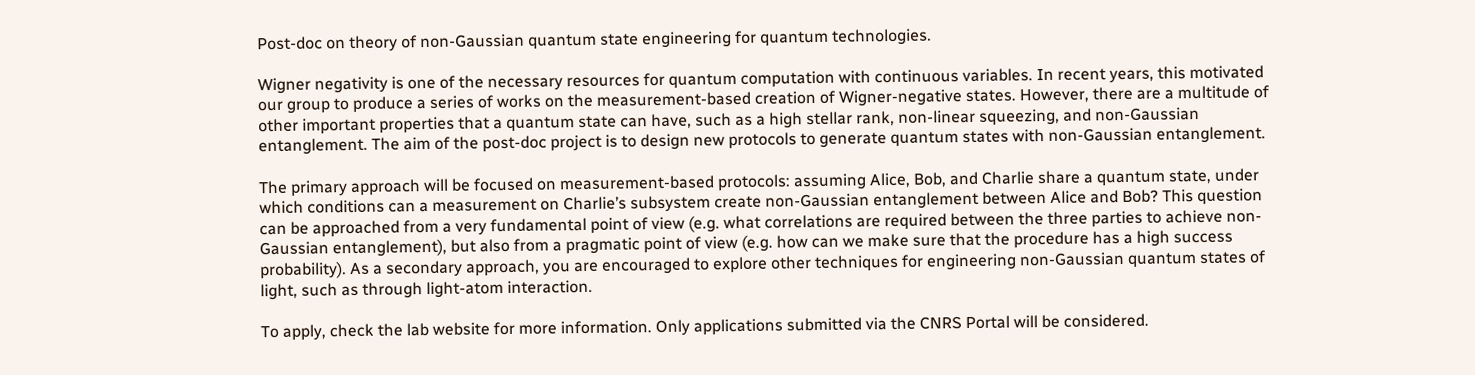Post-doc on theory of non-Gaussian quantum state engineering for quantum technologies.

Wigner negativity is one of the necessary resources for quantum computation with continuous variables. In recent years, this motivated our group to produce a series of works on the measurement-based creation of Wigner-negative states. However, there are a multitude of other important properties that a quantum state can have, such as a high stellar rank, non-linear squeezing, and non-Gaussian entanglement. The aim of the post-doc project is to design new protocols to generate quantum states with non-Gaussian entanglement.

The primary approach will be focused on measurement-based protocols: assuming Alice, Bob, and Charlie share a quantum state, under which conditions can a measurement on Charlie’s subsystem create non-Gaussian entanglement between Alice and Bob? This question can be approached from a very fundamental point of view (e.g. what correlations are required between the three parties to achieve non-Gaussian entanglement), but also from a pragmatic point of view (e.g. how can we make sure that the procedure has a high success probability). As a secondary approach, you are encouraged to explore other techniques for engineering non-Gaussian quantum states of light, such as through light-atom interaction.

To apply, check the lab website for more information. Only applications submitted via the CNRS Portal will be considered.